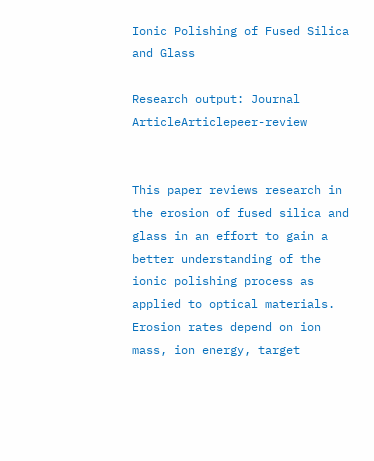Ionic Polishing of Fused Silica and Glass

Research output: Journal ArticleArticlepeer-review


This paper reviews research in the erosion of fused silica and glass in an effort to gain a better understanding of the ionic polishing process as applied to optical materials. Erosion rates depend on ion mass, ion energy, target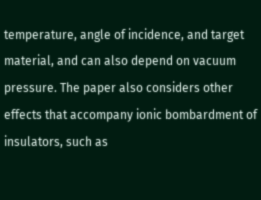temperature, angle of incidence, and target material, and can also depend on vacuum pressure. The paper also considers other effects that accompany ionic bombardment of insulators, such as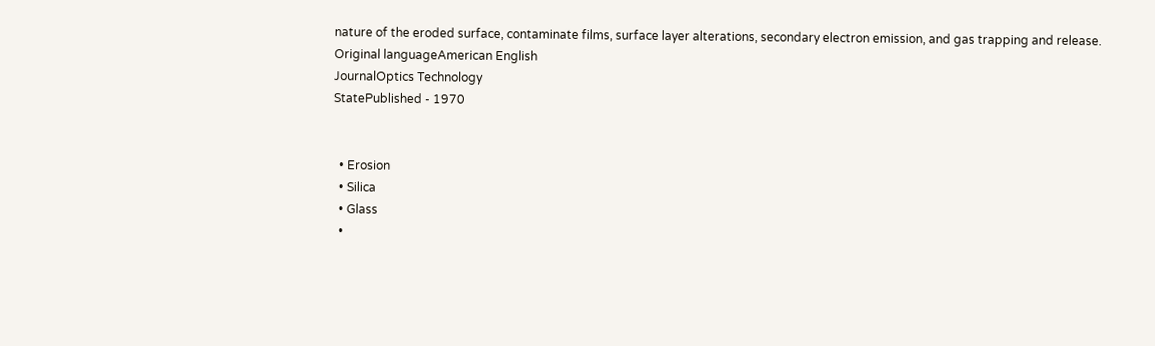nature of the eroded surface, contaminate films, surface layer alterations, secondary electron emission, and gas trapping and release.
Original languageAmerican English
JournalOptics Technology
StatePublished - 1970


  • Erosion
  • Silica
  • Glass
  •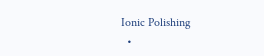Ionic Polishing
  •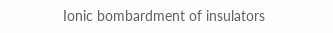Ionic bombardment of insulators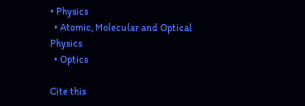• Physics
  • Atomic, Molecular and Optical Physics
  • Optics

Cite this